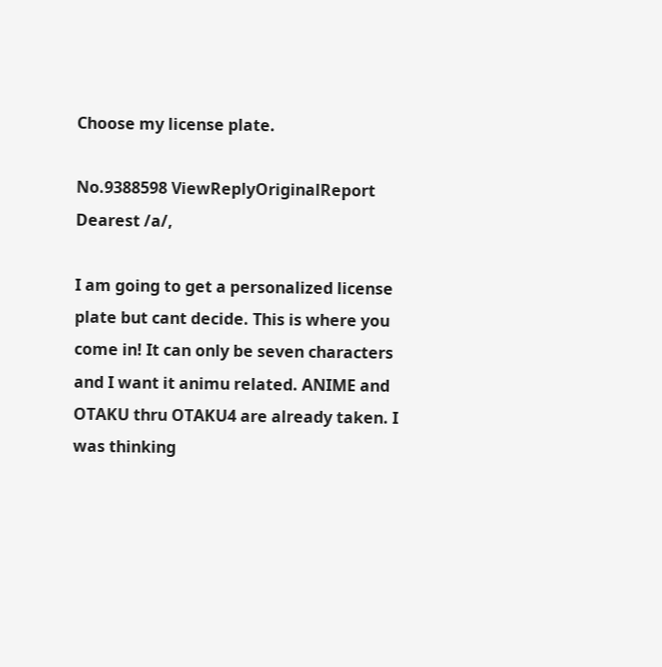Choose my license plate.

No.9388598 ViewReplyOriginalReport
Dearest /a/,

I am going to get a personalized license plate but cant decide. This is where you come in! It can only be seven characters and I want it animu related. ANIME and OTAKU thru OTAKU4 are already taken. I was thinking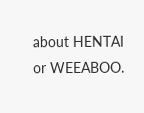about HENTAI or WEEABOO.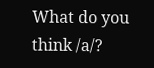What do you think /a/?